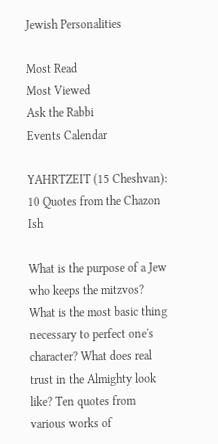Jewish Personalities

Most Read
Most Viewed
Ask the Rabbi
Events Calendar

YAHRTZEIT (15 Cheshvan): 10 Quotes from the Chazon Ish

What is the purpose of a Jew who keeps the mitzvos? What is the most basic thing necessary to perfect one's character? What does real trust in the Almighty look like? Ten quotes from various works of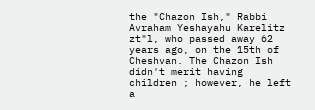the "Chazon Ish," Rabbi Avraham Yeshayahu Karelitz zt"l, who passed away 62 years ago, on the 15th of Cheshvan. The Chazon Ish didn't merit having children ; however, he left a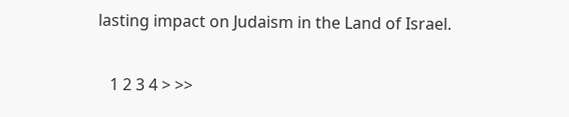lasting impact on Judaism in the Land of Israel.

   1 2 3 4 > >>